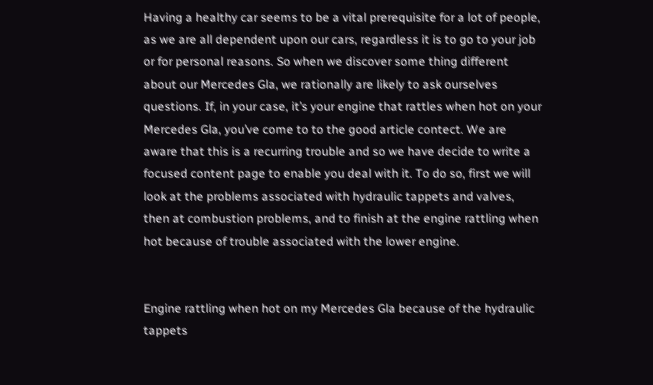Having a healthy car seems to be a vital prerequisite for a lot of people, as we are all dependent upon our cars, regardless it is to go to your job or for personal reasons. So when we discover some thing different about our Mercedes Gla, we rationally are likely to ask ourselves questions. If, in your case, it’s your engine that rattles when hot on your Mercedes Gla, you’ve come to to the good article contect. We are aware that this is a recurring trouble and so we have decide to write a focused content page to enable you deal with it. To do so, first we will look at the problems associated with hydraulic tappets and valves, then at combustion problems, and to finish at the engine rattling when hot because of trouble associated with the lower engine.


Engine rattling when hot on my Mercedes Gla because of the hydraulic tappets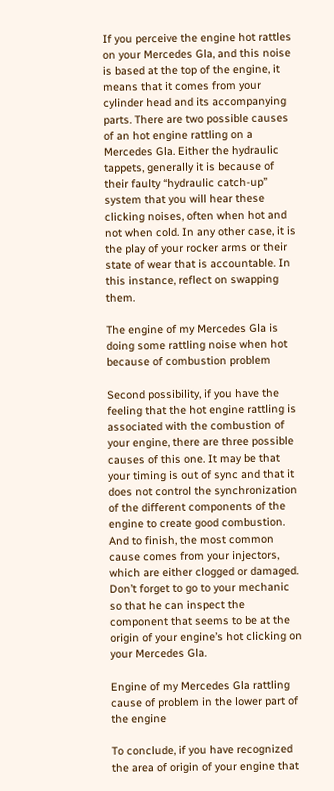If you perceive the engine hot rattles on your Mercedes Gla, and this noise is based at the top of the engine, it means that it comes from your cylinder head and its accompanying parts. There are two possible causes of an hot engine rattling on a Mercedes Gla. Either the hydraulic tappets, generally it is because of their faulty “hydraulic catch-up” system that you will hear these clicking noises, often when hot and not when cold. In any other case, it is the play of your rocker arms or their state of wear that is accountable. In this instance, reflect on swapping them.

The engine of my Mercedes Gla is doing some rattling noise when hot because of combustion problem

Second possibility, if you have the feeling that the hot engine rattling is associated with the combustion of your engine, there are three possible causes of this one. It may be that your timing is out of sync and that it does not control the synchronization of the different components of the engine to create good combustion. And to finish, the most common cause comes from your injectors, which are either clogged or damaged. Don’t forget to go to your mechanic so that he can inspect the component that seems to be at the origin of your engine’s hot clicking on your Mercedes Gla.

Engine of my Mercedes Gla rattling cause of problem in the lower part of the engine

To conclude, if you have recognized the area of origin of your engine that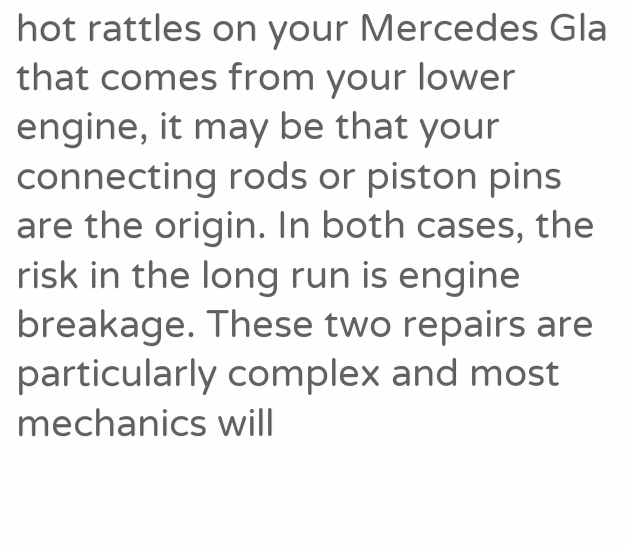hot rattles on your Mercedes Gla that comes from your lower engine, it may be that your connecting rods or piston pins are the origin. In both cases, the risk in the long run is engine breakage. These two repairs are particularly complex and most mechanics will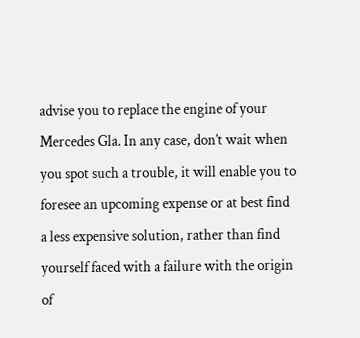advise you to replace the engine of your Mercedes Gla. In any case, don’t wait when you spot such a trouble, it will enable you to foresee an upcoming expense or at best find a less expensive solution, rather than find yourself faced with a failure with the origin of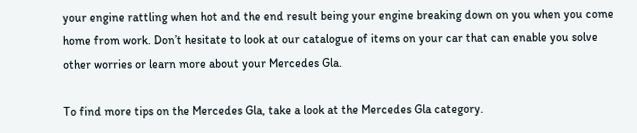your engine rattling when hot and the end result being your engine breaking down on you when you come home from work. Don’t hesitate to look at our catalogue of items on your car that can enable you solve other worries or learn more about your Mercedes Gla.

To find more tips on the Mercedes Gla, take a look at the Mercedes Gla category.